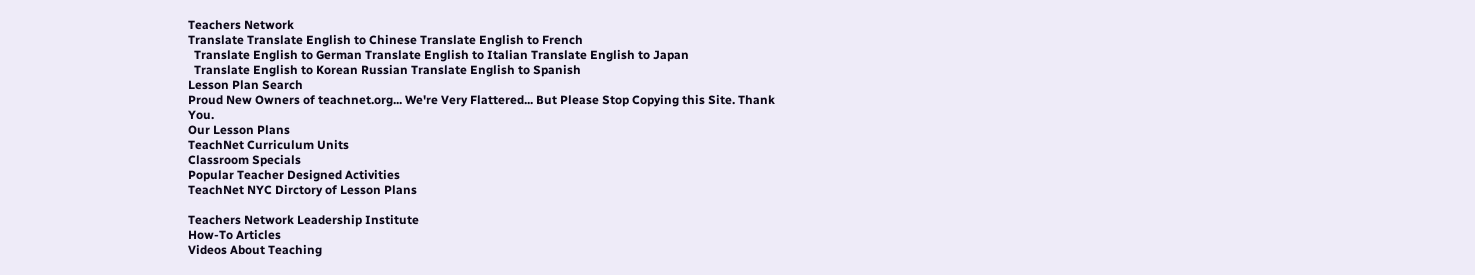Teachers Network
Translate Translate English to Chinese Translate English to French
  Translate English to German Translate English to Italian Translate English to Japan
  Translate English to Korean Russian Translate English to Spanish
Lesson Plan Search
Proud New Owners of teachnet.org... We're Very Flattered... But Please Stop Copying this Site. Thank You.
Our Lesson Plans
TeachNet Curriculum Units
Classroom Specials
Popular Teacher Designed Activities
TeachNet NYC Dirctory of Lesson Plans

Teachers Network Leadership Institute
How-To Articles
Videos About Teaching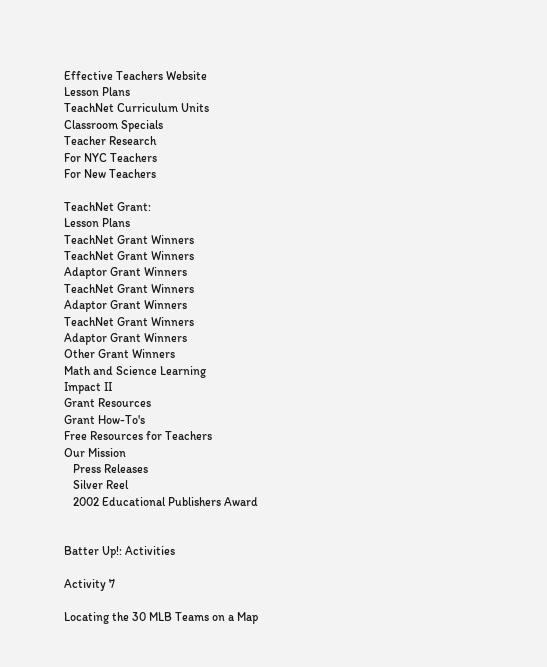Effective Teachers Website
Lesson Plans
TeachNet Curriculum Units
Classroom Specials
Teacher Research
For NYC Teachers
For New Teachers

TeachNet Grant:
Lesson Plans
TeachNet Grant Winners
TeachNet Grant Winners
Adaptor Grant Winners
TeachNet Grant Winners
Adaptor Grant Winners
TeachNet Grant Winners
Adaptor Grant Winners
Other Grant Winners
Math and Science Learning
Impact II
Grant Resources
Grant How-To's
Free Resources for Teachers
Our Mission
   Press Releases
   Silver Reel
   2002 Educational Publishers Award


Batter Up!: Activities

Activity 7

Locating the 30 MLB Teams on a Map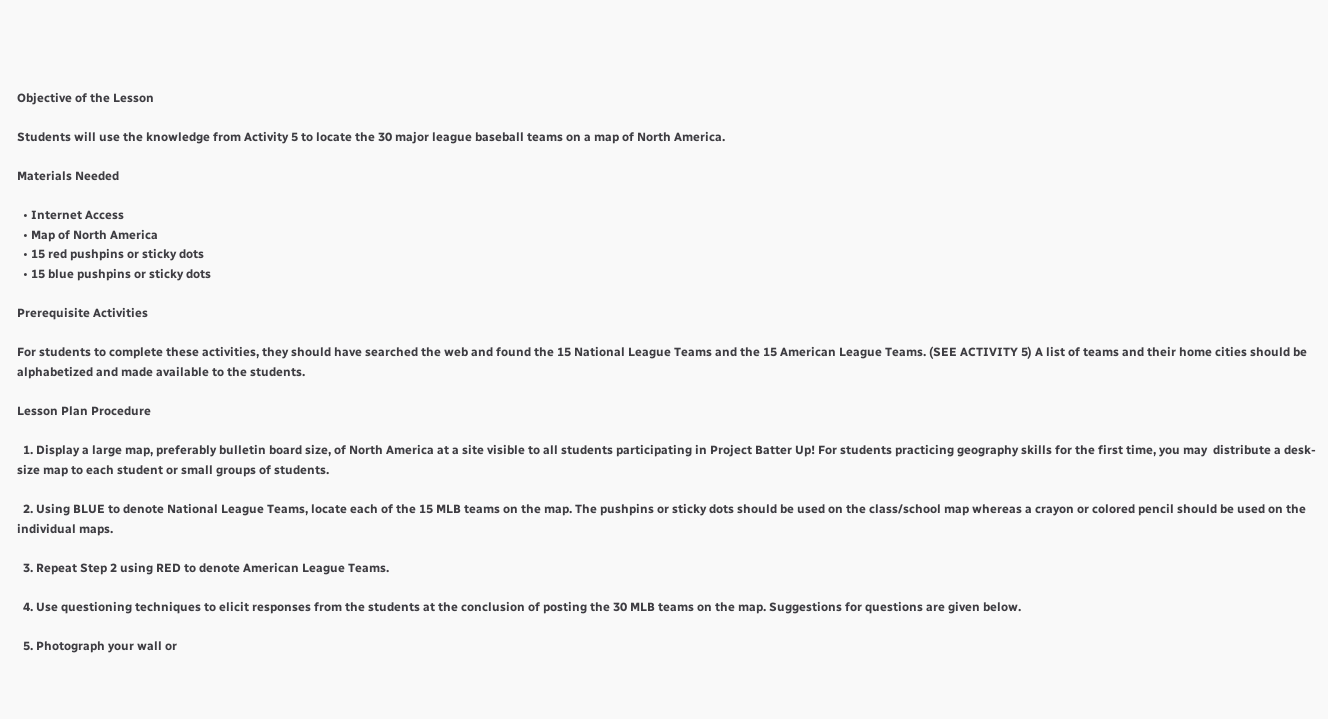Objective of the Lesson

Students will use the knowledge from Activity 5 to locate the 30 major league baseball teams on a map of North America.

Materials Needed

  • Internet Access
  • Map of North America
  • 15 red pushpins or sticky dots
  • 15 blue pushpins or sticky dots

Prerequisite Activities

For students to complete these activities, they should have searched the web and found the 15 National League Teams and the 15 American League Teams. (SEE ACTIVITY 5) A list of teams and their home cities should be alphabetized and made available to the students.

Lesson Plan Procedure

  1. Display a large map, preferably bulletin board size, of North America at a site visible to all students participating in Project Batter Up! For students practicing geography skills for the first time, you may  distribute a desk-size map to each student or small groups of students.

  2. Using BLUE to denote National League Teams, locate each of the 15 MLB teams on the map. The pushpins or sticky dots should be used on the class/school map whereas a crayon or colored pencil should be used on the individual maps.

  3. Repeat Step 2 using RED to denote American League Teams.

  4. Use questioning techniques to elicit responses from the students at the conclusion of posting the 30 MLB teams on the map. Suggestions for questions are given below.

  5. Photograph your wall or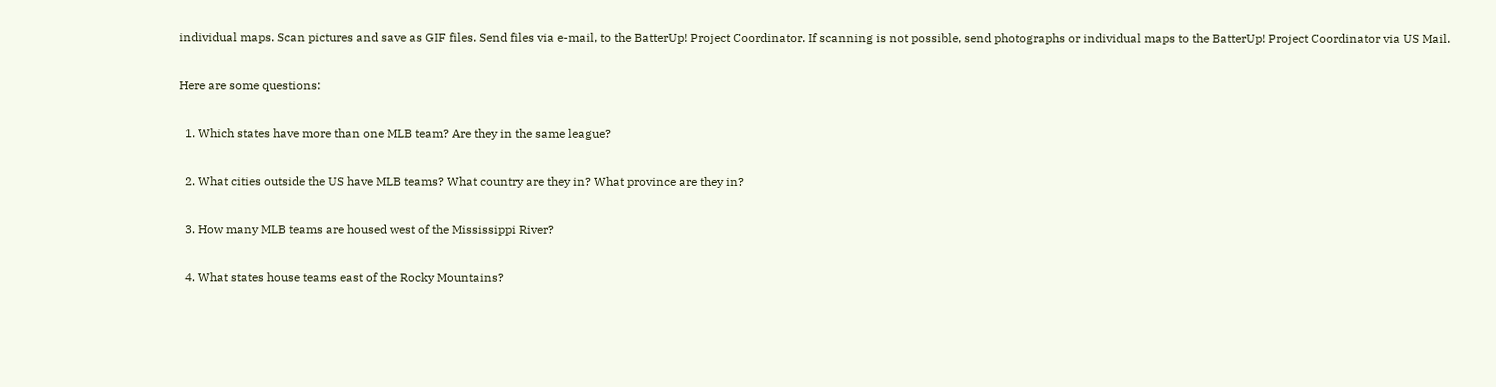individual maps. Scan pictures and save as GIF files. Send files via e-mail, to the BatterUp! Project Coordinator. If scanning is not possible, send photographs or individual maps to the BatterUp! Project Coordinator via US Mail.

Here are some questions:

  1. Which states have more than one MLB team? Are they in the same league?

  2. What cities outside the US have MLB teams? What country are they in? What province are they in?

  3. How many MLB teams are housed west of the Mississippi River?

  4. What states house teams east of the Rocky Mountains?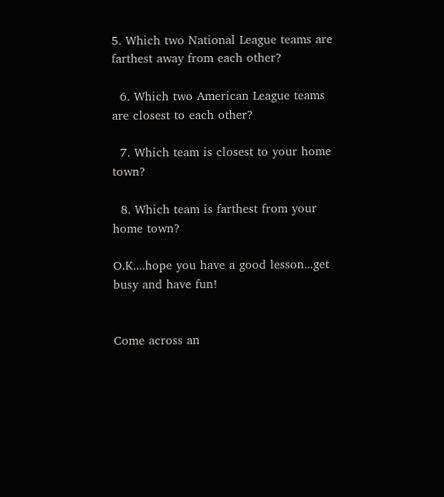5. Which two National League teams are farthest away from each other?

  6. Which two American League teams are closest to each other?

  7. Which team is closest to your home town?

  8. Which team is farthest from your home town?

O.K....hope you have a good lesson...get busy and have fun!


Come across an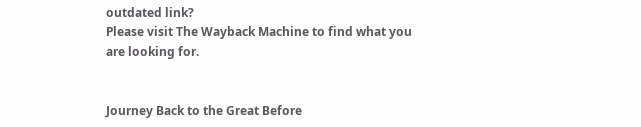outdated link?
Please visit The Wayback Machine to find what you are looking for.


Journey Back to the Great Before